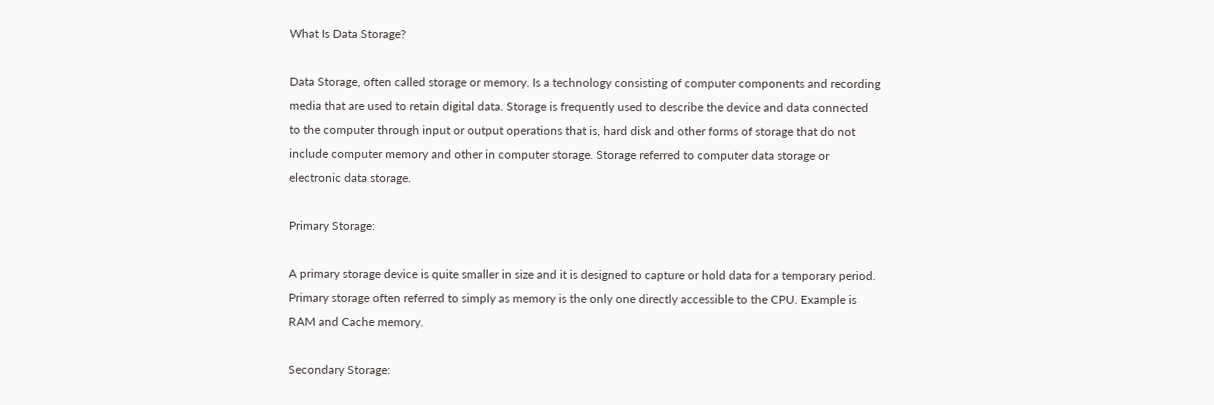What Is Data Storage?

Data Storage, often called storage or memory. Is a technology consisting of computer components and recording media that are used to retain digital data. Storage is frequently used to describe the device and data connected to the computer through input or output operations that is, hard disk and other forms of storage that do not include computer memory and other in computer storage. Storage referred to computer data storage or electronic data storage.

Primary Storage:

A primary storage device is quite smaller in size and it is designed to capture or hold data for a temporary period. Primary storage often referred to simply as memory is the only one directly accessible to the CPU. Example is RAM and Cache memory.

Secondary Storage: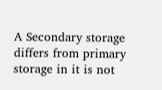A Secondary storage differs from primary storage in it is not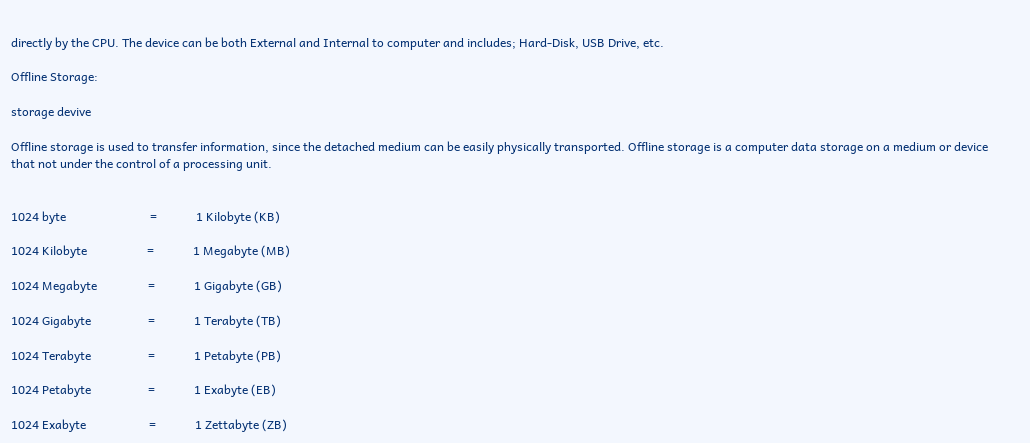directly by the CPU. The device can be both External and Internal to computer and includes; Hard-Disk, USB Drive, etc.

Offline Storage:

storage devive

Offline storage is used to transfer information, since the detached medium can be easily physically transported. Offline storage is a computer data storage on a medium or device that not under the control of a processing unit.


1024 byte                            =             1 Kilobyte (KB)

1024 Kilobyte                    =             1 Megabyte (MB)

1024 Megabyte                 =             1 Gigabyte (GB)

1024 Gigabyte                   =             1 Terabyte (TB)

1024 Terabyte                   =             1 Petabyte (PB)

1024 Petabyte                   =             1 Exabyte (EB)

1024 Exabyte                     =             1 Zettabyte (ZB)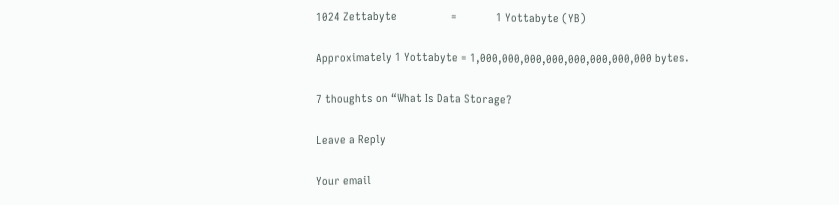1024 Zettabyte                  =             1 Yottabyte (YB)

Approximately 1 Yottabyte = 1,000,000,000,000,000,000,000,000 bytes.

7 thoughts on “What Is Data Storage?

Leave a Reply

Your email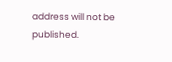address will not be published.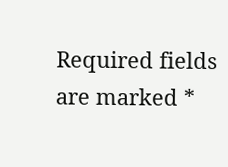Required fields are marked *